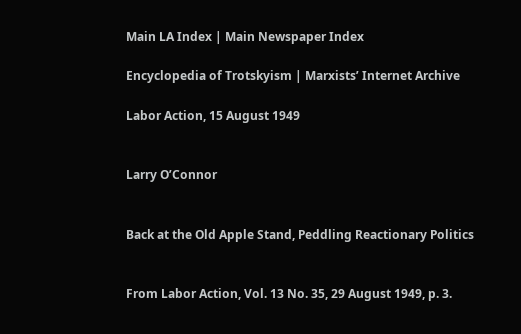Main LA Index | Main Newspaper Index

Encyclopedia of Trotskyism | Marxists’ Internet Archive

Labor Action, 15 August 1949


Larry O’Connor


Back at the Old Apple Stand, Peddling Reactionary Politics


From Labor Action, Vol. 13 No. 35, 29 August 1949, p. 3.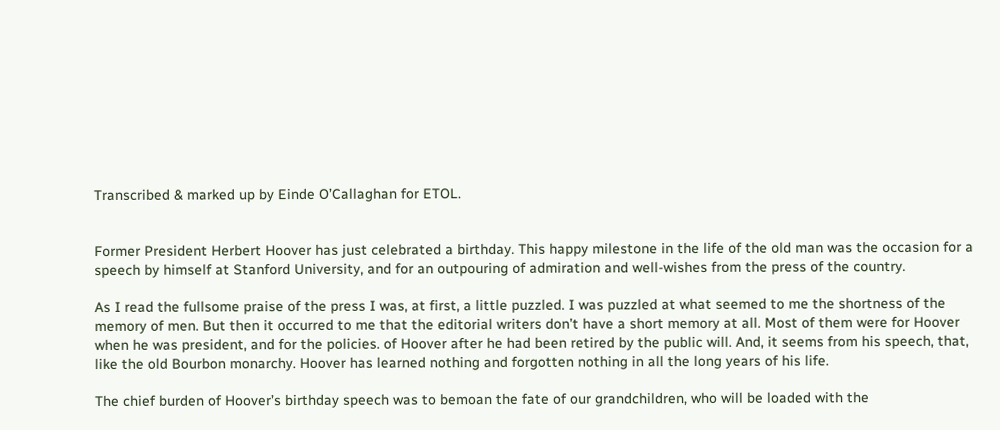Transcribed & marked up by Einde O’Callaghan for ETOL.


Former President Herbert Hoover has just celebrated a birthday. This happy milestone in the life of the old man was the occasion for a speech by himself at Stanford University, and for an outpouring of admiration and well-wishes from the press of the country.

As I read the fullsome praise of the press I was, at first, a little puzzled. I was puzzled at what seemed to me the shortness of the memory of men. But then it occurred to me that the editorial writers don’t have a short memory at all. Most of them were for Hoover when he was president, and for the policies. of Hoover after he had been retired by the public will. And, it seems from his speech, that, like the old Bourbon monarchy. Hoover has learned nothing and forgotten nothing in all the long years of his life.

The chief burden of Hoover’s birthday speech was to bemoan the fate of our grandchildren, who will be loaded with the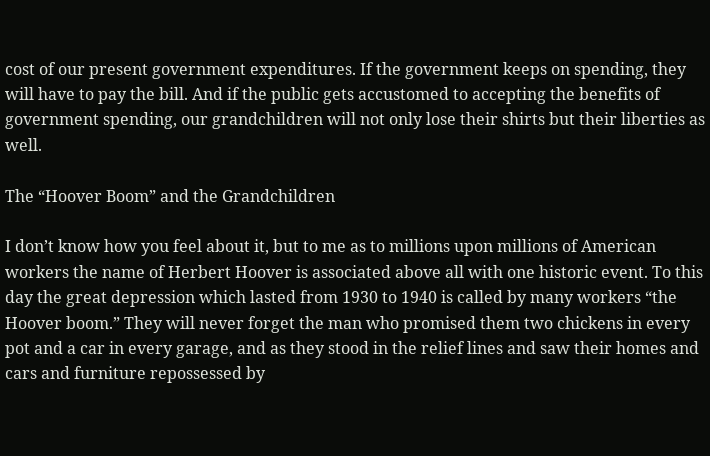cost of our present government expenditures. If the government keeps on spending, they will have to pay the bill. And if the public gets accustomed to accepting the benefits of government spending, our grandchildren will not only lose their shirts but their liberties as well.

The “Hoover Boom” and the Grandchildren

I don’t know how you feel about it, but to me as to millions upon millions of American workers the name of Herbert Hoover is associated above all with one historic event. To this day the great depression which lasted from 1930 to 1940 is called by many workers “the Hoover boom.” They will never forget the man who promised them two chickens in every pot and a car in every garage, and as they stood in the relief lines and saw their homes and cars and furniture repossessed by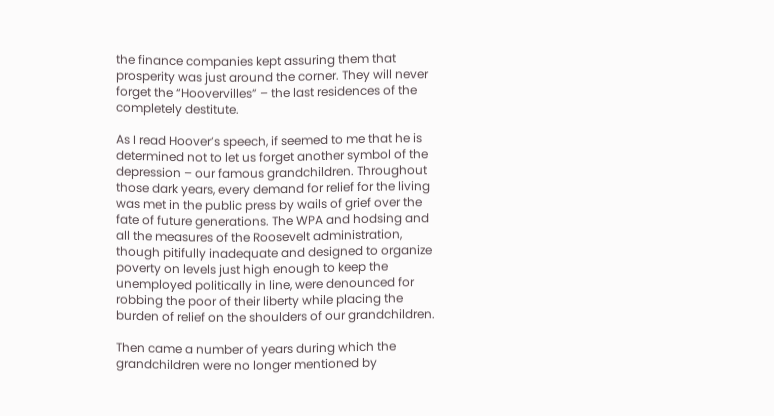the finance companies kept assuring them that prosperity was just around the corner. They will never forget the “Hoovervilles” – the last residences of the completely destitute.

As I read Hoover’s speech, if seemed to me that he is determined not to let us forget another symbol of the depression – our famous grandchildren. Throughout those dark years, every demand for relief for the living was met in the public press by wails of grief over the fate of future generations. The WPA and hodsing and all the measures of the Roosevelt administration, though pitifully inadequate and designed to organize poverty on levels just high enough to keep the unemployed politically in line, were denounced for robbing the poor of their liberty while placing the burden of relief on the shoulders of our grandchildren.

Then came a number of years during which the grandchildren were no longer mentioned by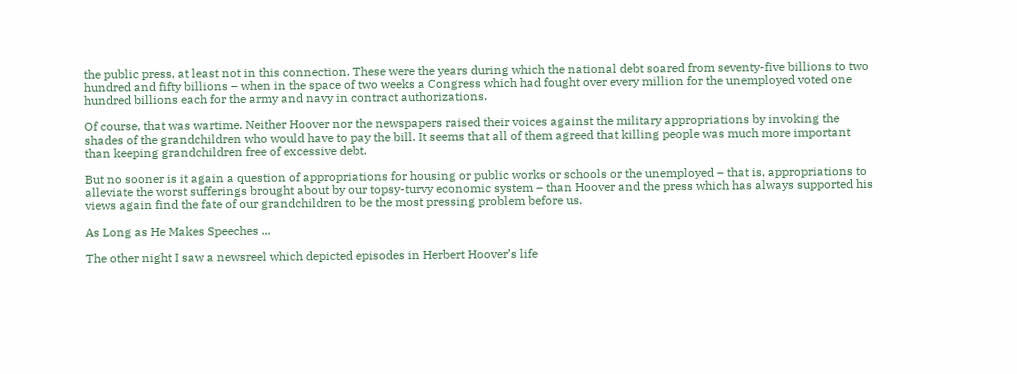the public press, at least not in this connection. These were the years during which the national debt soared from seventy-five billions to two hundred and fifty billions – when in the space of two weeks a Congress which had fought over every million for the unemployed voted one hundred billions each for the army and navy in contract authorizations.

Of course, that was wartime. Neither Hoover nor the newspapers raised their voices against the military appropriations by invoking the shades of the grandchildren who would have to pay the bill. It seems that all of them agreed that killing people was much more important than keeping grandchildren free of excessive debt.

But no sooner is it again a question of appropriations for housing or public works or schools or the unemployed – that is, appropriations to alleviate the worst sufferings brought about by our topsy-turvy economic system – than Hoover and the press which has always supported his views again find the fate of our grandchildren to be the most pressing problem before us.

As Long as He Makes Speeches ...

The other night I saw a newsreel which depicted episodes in Herbert Hoover’s life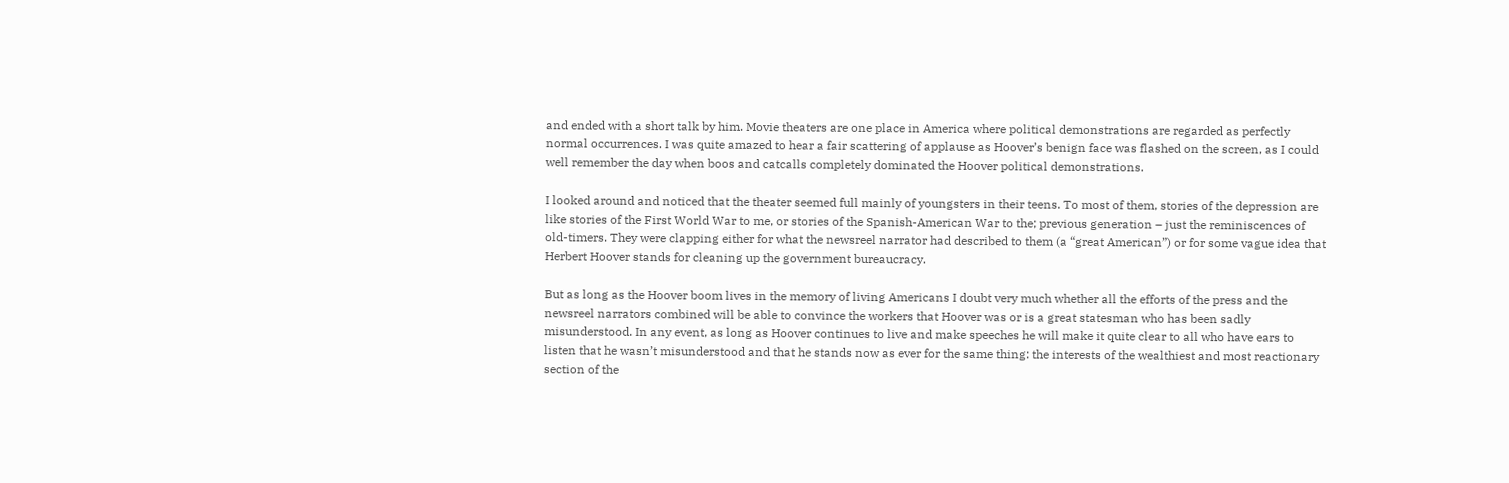and ended with a short talk by him. Movie theaters are one place in America where political demonstrations are regarded as perfectly normal occurrences. I was quite amazed to hear a fair scattering of applause as Hoover’s benign face was flashed on the screen, as I could well remember the day when boos and catcalls completely dominated the Hoover political demonstrations.

I looked around and noticed that the theater seemed full mainly of youngsters in their teens. To most of them, stories of the depression are like stories of the First World War to me, or stories of the Spanish-American War to the; previous generation – just the reminiscences of old-timers. They were clapping either for what the newsreel narrator had described to them (a “great American”) or for some vague idea that Herbert Hoover stands for cleaning up the government bureaucracy.

But as long as the Hoover boom lives in the memory of living Americans I doubt very much whether all the efforts of the press and the newsreel narrators combined will be able to convince the workers that Hoover was or is a great statesman who has been sadly misunderstood. In any event, as long as Hoover continues to live and make speeches he will make it quite clear to all who have ears to listen that he wasn’t misunderstood and that he stands now as ever for the same thing: the interests of the wealthiest and most reactionary section of the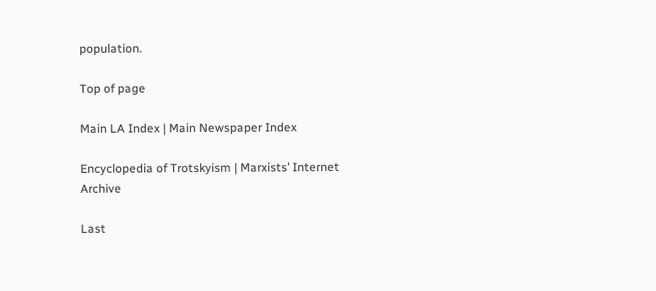population.

Top of page

Main LA Index | Main Newspaper Index

Encyclopedia of Trotskyism | Marxists’ Internet Archive

Last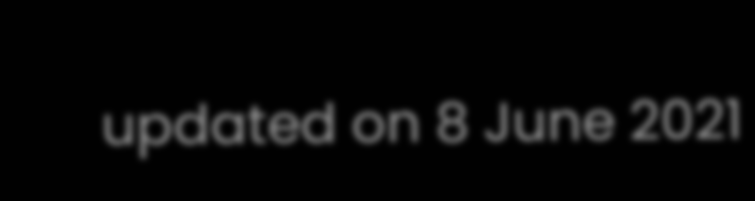updated on 8 June 2021